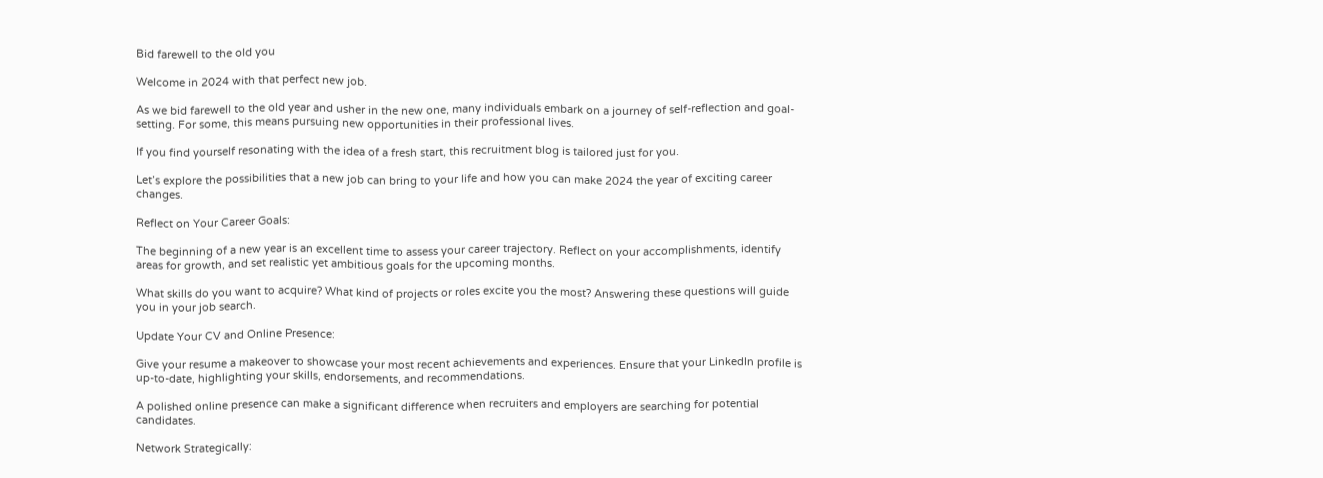Bid farewell to the old you

Welcome in 2024 with that perfect new job.

As we bid farewell to the old year and usher in the new one, many individuals embark on a journey of self-reflection and goal-setting. For some, this means pursuing new opportunities in their professional lives.

If you find yourself resonating with the idea of a fresh start, this recruitment blog is tailored just for you.

Let’s explore the possibilities that a new job can bring to your life and how you can make 2024 the year of exciting career changes.

Reflect on Your Career Goals:

The beginning of a new year is an excellent time to assess your career trajectory. Reflect on your accomplishments, identify areas for growth, and set realistic yet ambitious goals for the upcoming months.

What skills do you want to acquire? What kind of projects or roles excite you the most? Answering these questions will guide you in your job search.

Update Your CV and Online Presence:

Give your resume a makeover to showcase your most recent achievements and experiences. Ensure that your LinkedIn profile is up-to-date, highlighting your skills, endorsements, and recommendations.

A polished online presence can make a significant difference when recruiters and employers are searching for potential candidates.

Network Strategically: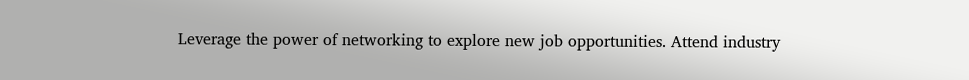Leverage the power of networking to explore new job opportunities. Attend industry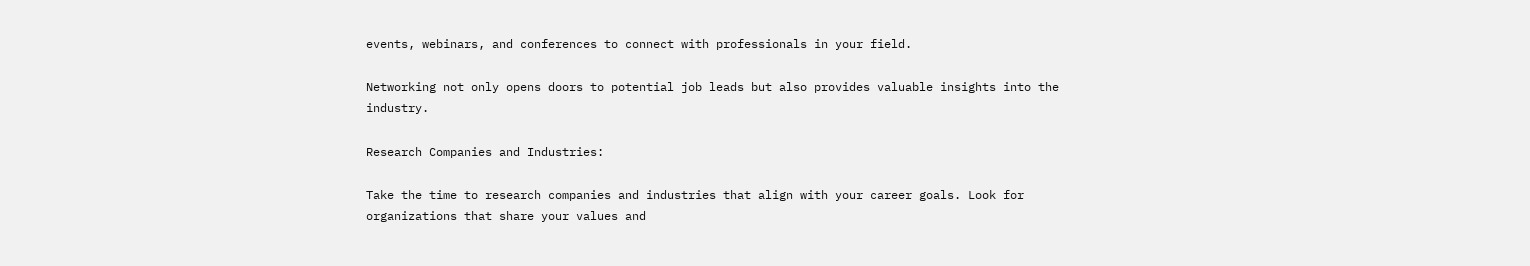events, webinars, and conferences to connect with professionals in your field.

Networking not only opens doors to potential job leads but also provides valuable insights into the industry.

Research Companies and Industries:

Take the time to research companies and industries that align with your career goals. Look for organizations that share your values and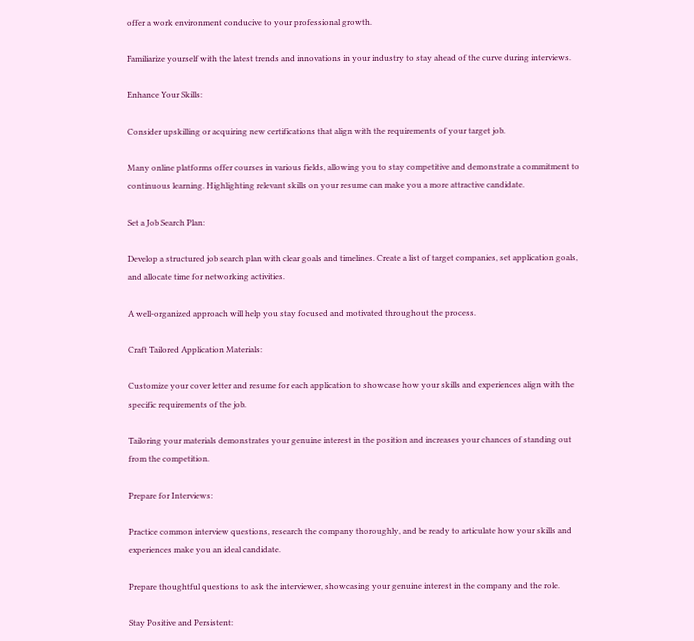offer a work environment conducive to your professional growth.

Familiarize yourself with the latest trends and innovations in your industry to stay ahead of the curve during interviews.

Enhance Your Skills:

Consider upskilling or acquiring new certifications that align with the requirements of your target job.

Many online platforms offer courses in various fields, allowing you to stay competitive and demonstrate a commitment to continuous learning. Highlighting relevant skills on your resume can make you a more attractive candidate.

Set a Job Search Plan:

Develop a structured job search plan with clear goals and timelines. Create a list of target companies, set application goals, and allocate time for networking activities.

A well-organized approach will help you stay focused and motivated throughout the process.

Craft Tailored Application Materials:

Customize your cover letter and resume for each application to showcase how your skills and experiences align with the specific requirements of the job.

Tailoring your materials demonstrates your genuine interest in the position and increases your chances of standing out from the competition.

Prepare for Interviews:

Practice common interview questions, research the company thoroughly, and be ready to articulate how your skills and experiences make you an ideal candidate.

Prepare thoughtful questions to ask the interviewer, showcasing your genuine interest in the company and the role.

Stay Positive and Persistent: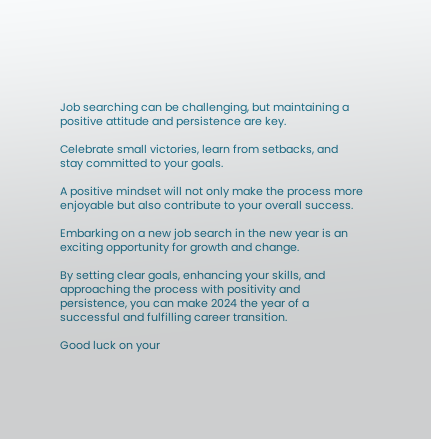Job searching can be challenging, but maintaining a positive attitude and persistence are key.

Celebrate small victories, learn from setbacks, and stay committed to your goals.

A positive mindset will not only make the process more enjoyable but also contribute to your overall success.

Embarking on a new job search in the new year is an exciting opportunity for growth and change.

By setting clear goals, enhancing your skills, and approaching the process with positivity and persistence, you can make 2024 the year of a successful and fulfilling career transition.

Good luck on your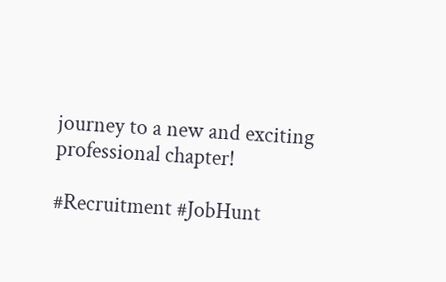journey to a new and exciting professional chapter!

#Recruitment #JobHunt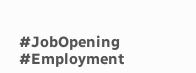#JobOpening #Employment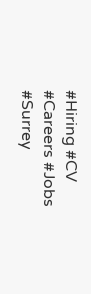#Hiring #CV #Careers #Jobs #Surrey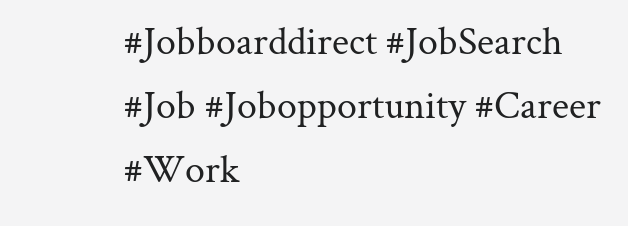#Jobboarddirect #JobSearch #Job #Jobopportunity #Career #Work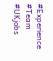#Experience #Team #UKjobs